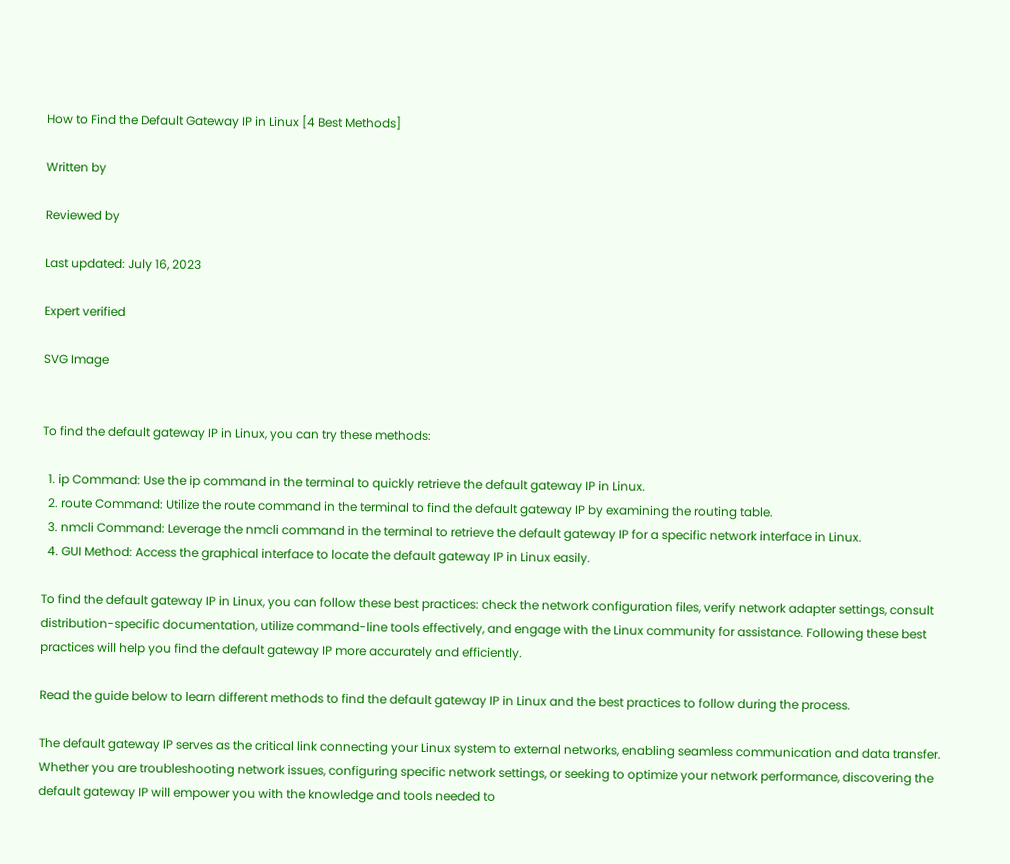How to Find the Default Gateway IP in Linux [4 Best Methods]

Written by

Reviewed by

Last updated: July 16, 2023

Expert verified

SVG Image


To find the default gateway IP in Linux, you can try these methods:

  1. ip Command: Use the ip command in the terminal to quickly retrieve the default gateway IP in Linux.
  2. route Command: Utilize the route command in the terminal to find the default gateway IP by examining the routing table.
  3. nmcli Command: Leverage the nmcli command in the terminal to retrieve the default gateway IP for a specific network interface in Linux.
  4. GUI Method: Access the graphical interface to locate the default gateway IP in Linux easily.

To find the default gateway IP in Linux, you can follow these best practices: check the network configuration files, verify network adapter settings, consult distribution-specific documentation, utilize command-line tools effectively, and engage with the Linux community for assistance. Following these best practices will help you find the default gateway IP more accurately and efficiently.

Read the guide below to learn different methods to find the default gateway IP in Linux and the best practices to follow during the process.

The default gateway IP serves as the critical link connecting your Linux system to external networks, enabling seamless communication and data transfer. Whether you are troubleshooting network issues, configuring specific network settings, or seeking to optimize your network performance, discovering the default gateway IP will empower you with the knowledge and tools needed to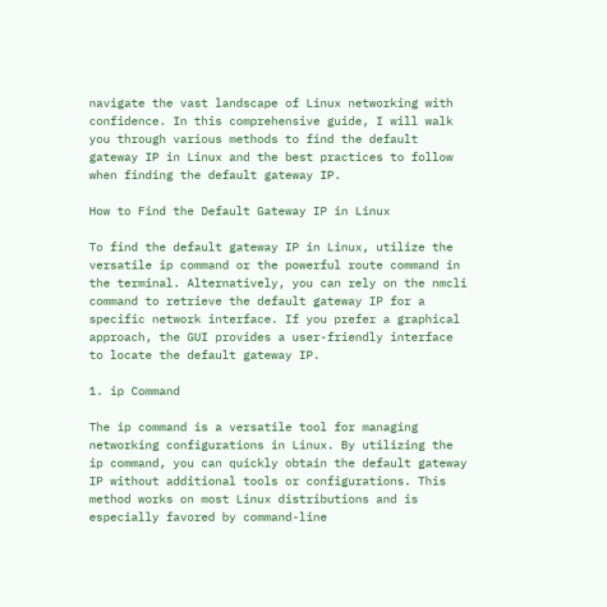navigate the vast landscape of Linux networking with confidence. In this comprehensive guide, I will walk you through various methods to find the default gateway IP in Linux and the best practices to follow when finding the default gateway IP.

How to Find the Default Gateway IP in Linux

To find the default gateway IP in Linux, utilize the versatile ip command or the powerful route command in the terminal. Alternatively, you can rely on the nmcli command to retrieve the default gateway IP for a specific network interface. If you prefer a graphical approach, the GUI provides a user-friendly interface to locate the default gateway IP.

1. ip Command

The ip command is a versatile tool for managing networking configurations in Linux. By utilizing the ip command, you can quickly obtain the default gateway IP without additional tools or configurations. This method works on most Linux distributions and is especially favored by command-line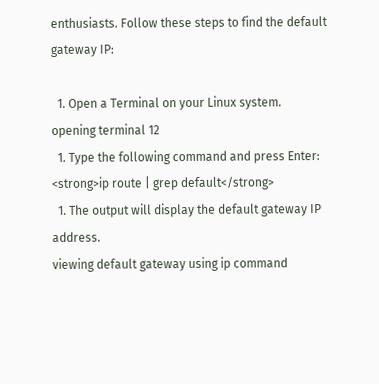enthusiasts. Follow these steps to find the default gateway IP:

  1. Open a Terminal on your Linux system.
opening terminal 12
  1. Type the following command and press Enter:
<strong>ip route | grep default</strong>
  1. The output will display the default gateway IP address.
viewing default gateway using ip command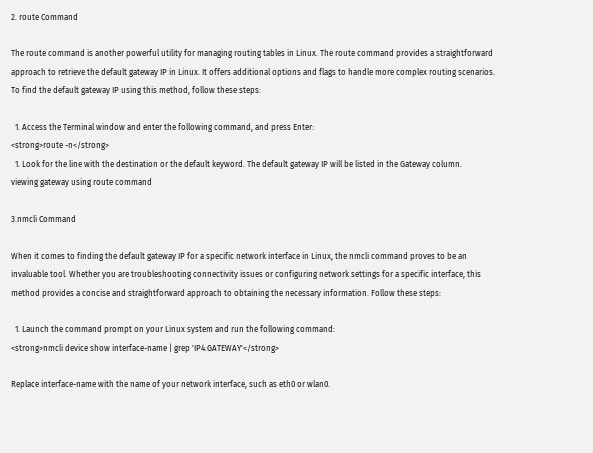2. route Command

The route command is another powerful utility for managing routing tables in Linux. The route command provides a straightforward approach to retrieve the default gateway IP in Linux. It offers additional options and flags to handle more complex routing scenarios. To find the default gateway IP using this method, follow these steps:

  1. Access the Terminal window and enter the following command, and press Enter:
<strong>route -n</strong>
  1. Look for the line with the destination or the default keyword. The default gateway IP will be listed in the Gateway column.
viewing gateway using route command

3.nmcli Command

When it comes to finding the default gateway IP for a specific network interface in Linux, the nmcli command proves to be an invaluable tool. Whether you are troubleshooting connectivity issues or configuring network settings for a specific interface, this method provides a concise and straightforward approach to obtaining the necessary information. Follow these steps:

  1. Launch the command prompt on your Linux system and run the following command:
<strong>nmcli device show interface-name | grep 'IP4.GATEWAY'</strong>

Replace interface-name with the name of your network interface, such as eth0 or wlan0.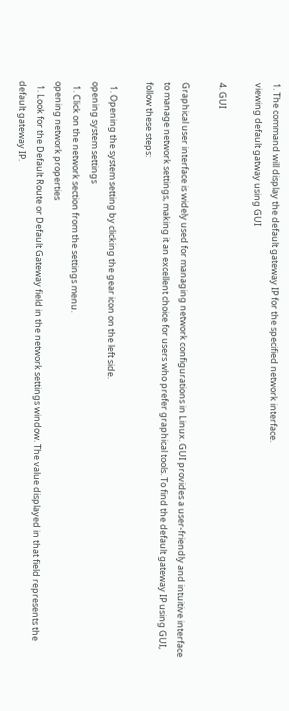1. The command will display the default gateway IP for the specified network interface.
viewing default gatway using GUI

4. GUI

Graphical user interface is widely used for managing network configurations in Linux. GUI provides a user-friendly and intuitive interface to manage network settings, making it an excellent choice for users who prefer graphical tools. To find the default gateway IP using GUI, follow these steps:

  1. Opening the system setting by clicking the gear icon on the left side.
opening system settings
  1. Click on the network section from the settings menu.
opening network properties
  1. Look for the Default Route or Default Gateway field in the network settings window. The value displayed in that field represents the default gateway IP.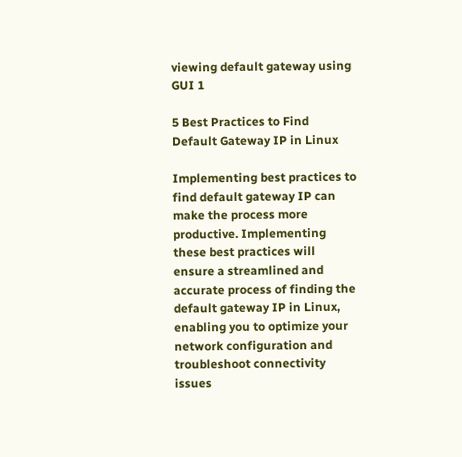viewing default gateway using GUI 1

5 Best Practices to Find Default Gateway IP in Linux

Implementing best practices to find default gateway IP can make the process more productive. Implementing these best practices will ensure a streamlined and accurate process of finding the default gateway IP in Linux, enabling you to optimize your network configuration and troubleshoot connectivity issues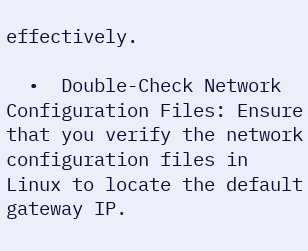effectively.

  •  Double-Check Network Configuration Files: Ensure that you verify the network configuration files in Linux to locate the default gateway IP.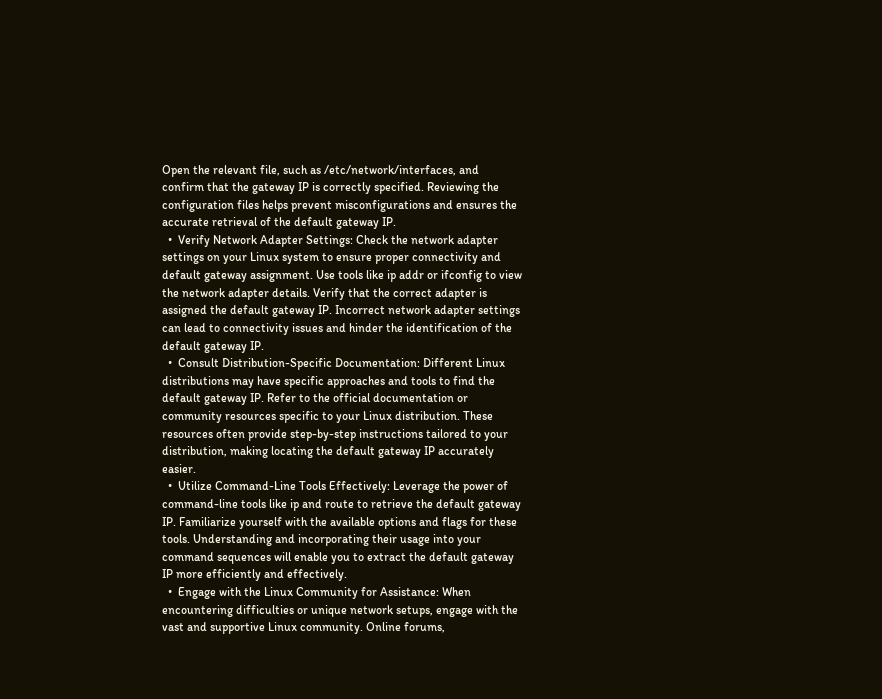Open the relevant file, such as /etc/network/interfaces, and confirm that the gateway IP is correctly specified. Reviewing the configuration files helps prevent misconfigurations and ensures the accurate retrieval of the default gateway IP.
  •  Verify Network Adapter Settings: Check the network adapter settings on your Linux system to ensure proper connectivity and default gateway assignment. Use tools like ip addr or ifconfig to view the network adapter details. Verify that the correct adapter is assigned the default gateway IP. Incorrect network adapter settings can lead to connectivity issues and hinder the identification of the default gateway IP.
  •  Consult Distribution-Specific Documentation: Different Linux distributions may have specific approaches and tools to find the default gateway IP. Refer to the official documentation or community resources specific to your Linux distribution. These resources often provide step-by-step instructions tailored to your distribution, making locating the default gateway IP accurately easier.
  •  Utilize Command-Line Tools Effectively: Leverage the power of command-line tools like ip and route to retrieve the default gateway IP. Familiarize yourself with the available options and flags for these tools. Understanding and incorporating their usage into your command sequences will enable you to extract the default gateway IP more efficiently and effectively.
  •  Engage with the Linux Community for Assistance: When encountering difficulties or unique network setups, engage with the vast and supportive Linux community. Online forums,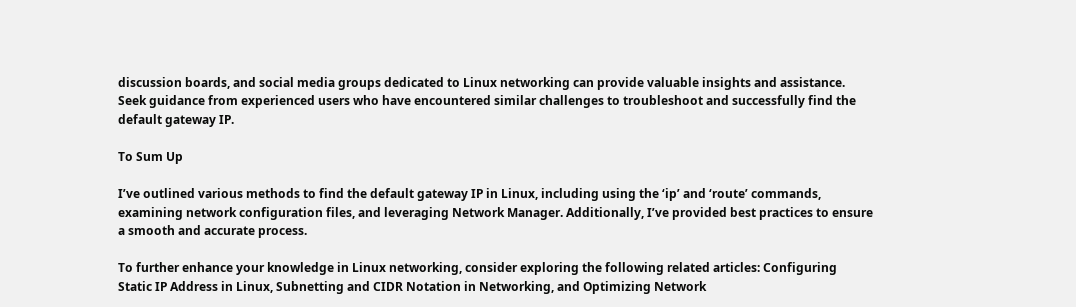discussion boards, and social media groups dedicated to Linux networking can provide valuable insights and assistance. Seek guidance from experienced users who have encountered similar challenges to troubleshoot and successfully find the default gateway IP.

To Sum Up

I’ve outlined various methods to find the default gateway IP in Linux, including using the ‘ip’ and ‘route’ commands, examining network configuration files, and leveraging Network Manager. Additionally, I’ve provided best practices to ensure a smooth and accurate process.

To further enhance your knowledge in Linux networking, consider exploring the following related articles: Configuring Static IP Address in Linux, Subnetting and CIDR Notation in Networking, and Optimizing Network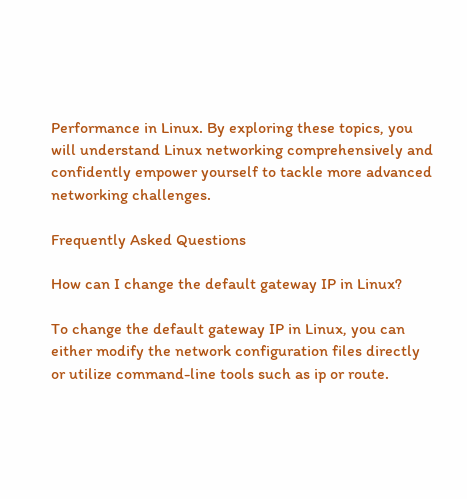Performance in Linux. By exploring these topics, you will understand Linux networking comprehensively and confidently empower yourself to tackle more advanced networking challenges.

Frequently Asked Questions

How can I change the default gateway IP in Linux?

To change the default gateway IP in Linux, you can either modify the network configuration files directly or utilize command-line tools such as ip or route.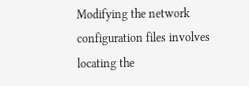Modifying the network configuration files involves locating the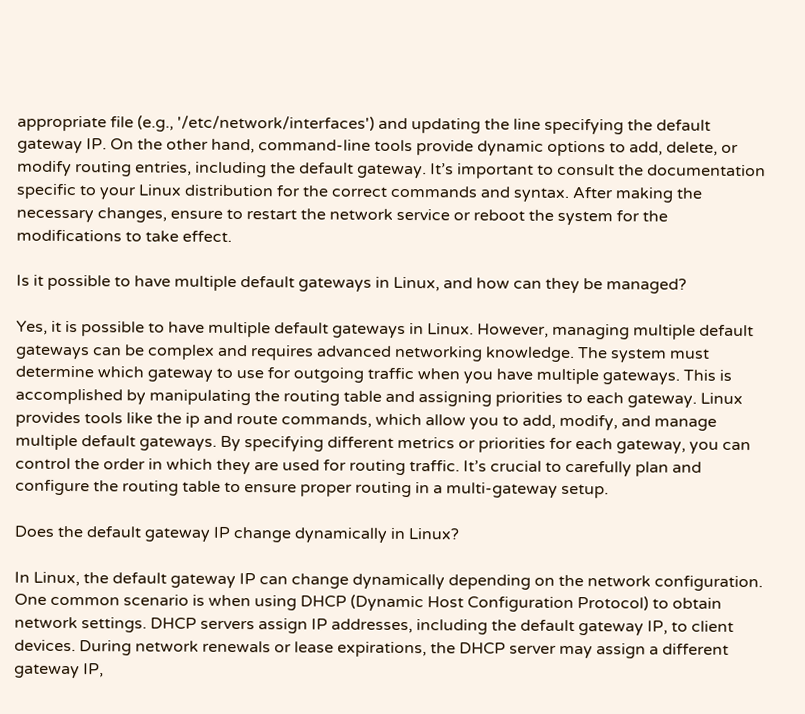appropriate file (e.g., '/etc/network/interfaces') and updating the line specifying the default gateway IP. On the other hand, command-line tools provide dynamic options to add, delete, or modify routing entries, including the default gateway. It’s important to consult the documentation specific to your Linux distribution for the correct commands and syntax. After making the necessary changes, ensure to restart the network service or reboot the system for the modifications to take effect.

Is it possible to have multiple default gateways in Linux, and how can they be managed?

Yes, it is possible to have multiple default gateways in Linux. However, managing multiple default gateways can be complex and requires advanced networking knowledge. The system must determine which gateway to use for outgoing traffic when you have multiple gateways. This is accomplished by manipulating the routing table and assigning priorities to each gateway. Linux provides tools like the ip and route commands, which allow you to add, modify, and manage multiple default gateways. By specifying different metrics or priorities for each gateway, you can control the order in which they are used for routing traffic. It’s crucial to carefully plan and configure the routing table to ensure proper routing in a multi-gateway setup.

Does the default gateway IP change dynamically in Linux?

In Linux, the default gateway IP can change dynamically depending on the network configuration. One common scenario is when using DHCP (Dynamic Host Configuration Protocol) to obtain network settings. DHCP servers assign IP addresses, including the default gateway IP, to client devices. During network renewals or lease expirations, the DHCP server may assign a different gateway IP,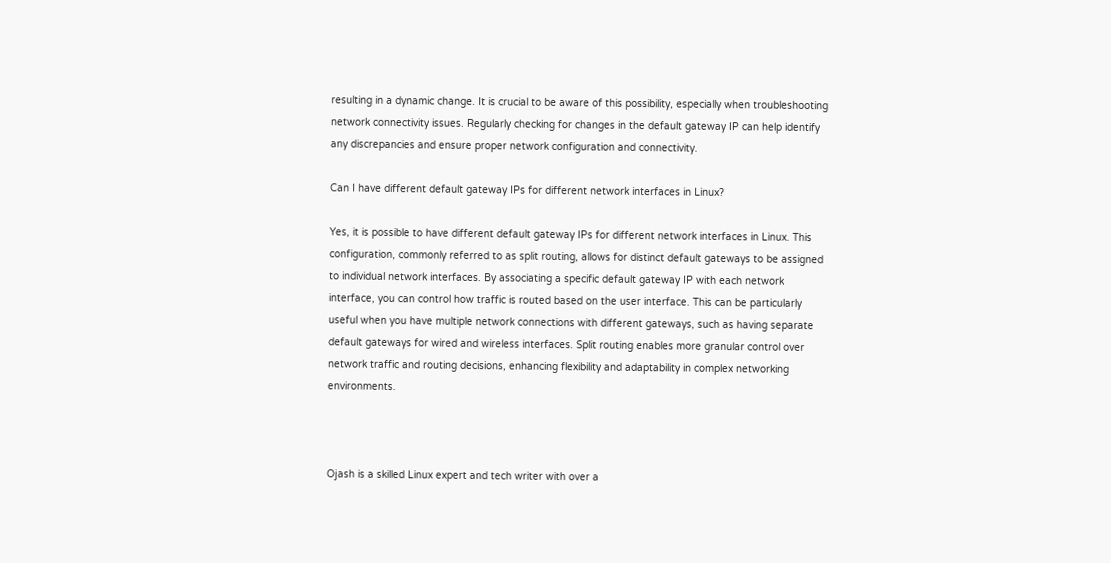resulting in a dynamic change. It is crucial to be aware of this possibility, especially when troubleshooting network connectivity issues. Regularly checking for changes in the default gateway IP can help identify any discrepancies and ensure proper network configuration and connectivity.

Can I have different default gateway IPs for different network interfaces in Linux?

Yes, it is possible to have different default gateway IPs for different network interfaces in Linux. This configuration, commonly referred to as split routing, allows for distinct default gateways to be assigned to individual network interfaces. By associating a specific default gateway IP with each network interface, you can control how traffic is routed based on the user interface. This can be particularly useful when you have multiple network connections with different gateways, such as having separate default gateways for wired and wireless interfaces. Split routing enables more granular control over network traffic and routing decisions, enhancing flexibility and adaptability in complex networking environments.



Ojash is a skilled Linux expert and tech writer with over a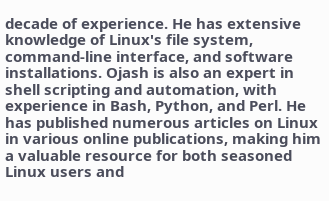decade of experience. He has extensive knowledge of Linux's file system, command-line interface, and software installations. Ojash is also an expert in shell scripting and automation, with experience in Bash, Python, and Perl. He has published numerous articles on Linux in various online publications, making him a valuable resource for both seasoned Linux users and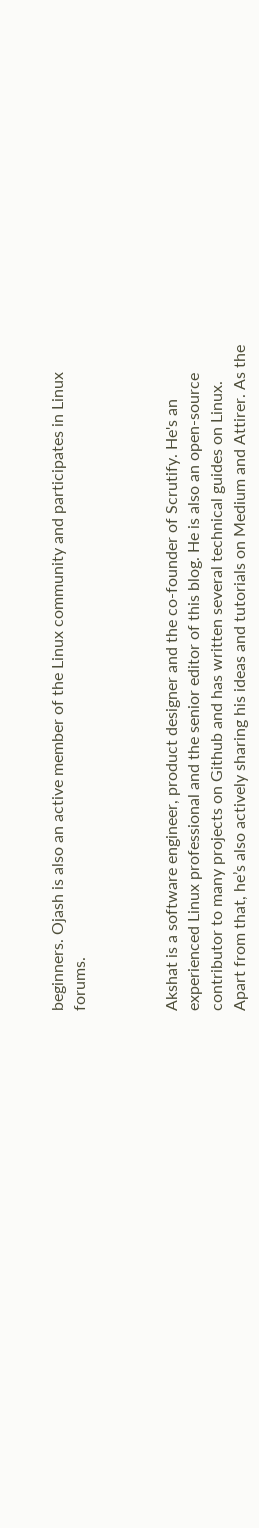beginners. Ojash is also an active member of the Linux community and participates in Linux forums.



Akshat is a software engineer, product designer and the co-founder of Scrutify. He's an experienced Linux professional and the senior editor of this blog. He is also an open-source contributor to many projects on Github and has written several technical guides on Linux. Apart from that, he’s also actively sharing his ideas and tutorials on Medium and Attirer. As the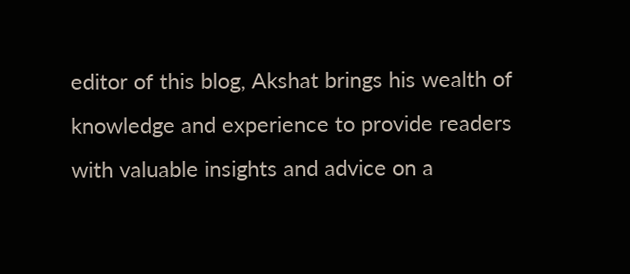editor of this blog, Akshat brings his wealth of knowledge and experience to provide readers with valuable insights and advice on a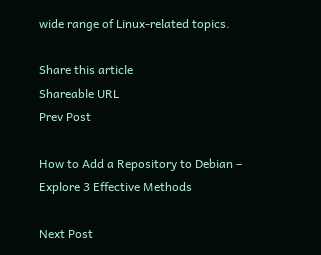wide range of Linux-related topics.

Share this article
Shareable URL
Prev Post

How to Add a Repository to Debian – Explore 3 Effective Methods

Next Post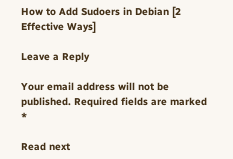How to Add Sudoers in Debian [2 Effective Ways]

Leave a Reply

Your email address will not be published. Required fields are marked *

Read next